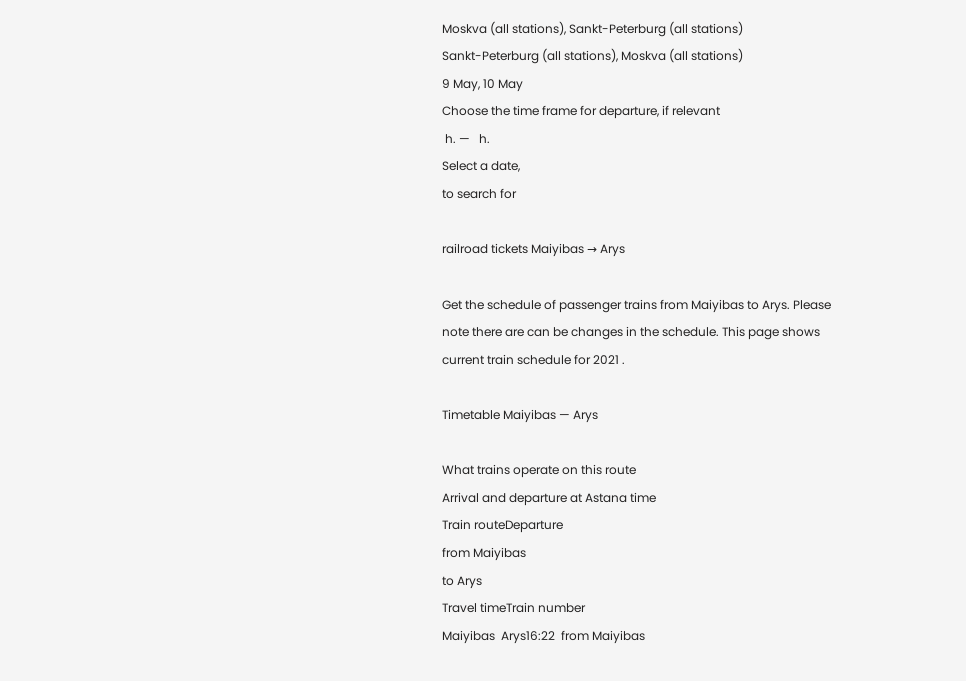Moskva (all stations), Sankt-Peterburg (all stations)
Sankt-Peterburg (all stations), Moskva (all stations)
9 May, 10 May
Choose the time frame for departure, if relevant
 h. —   h.
Select a date,
to search for

railroad tickets Maiyibas → Arys

Get the schedule of passenger trains from Maiyibas to Arys. Please note there are can be changes in the schedule. This page shows current train schedule for 2021 .

Timetable Maiyibas — Arys

What trains operate on this route
Arrival and departure at Astana time
Train routeDeparture
from Maiyibas
to Arys
Travel timeTrain number
Maiyibas  Arys16:22  from Maiyibas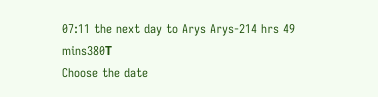07:11 the next day to Arys Arys-214 hrs 49 mins380Т
Choose the date